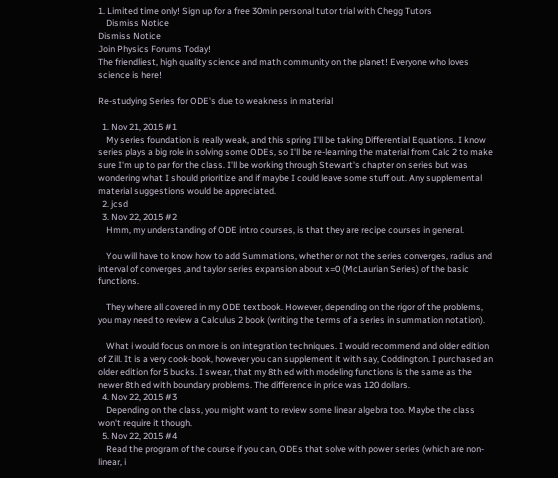1. Limited time only! Sign up for a free 30min personal tutor trial with Chegg Tutors
    Dismiss Notice
Dismiss Notice
Join Physics Forums Today!
The friendliest, high quality science and math community on the planet! Everyone who loves science is here!

Re-studying Series for ODE's due to weakness in material

  1. Nov 21, 2015 #1
    My series foundation is really weak, and this spring I'll be taking Differential Equations. I know series plays a big role in solving some ODEs, so I'll be re-learning the material from Calc 2 to make sure I'm up to par for the class. I'll be working through Stewart's chapter on series but was wondering what I should prioritize and if maybe I could leave some stuff out. Any supplemental material suggestions would be appreciated.
  2. jcsd
  3. Nov 22, 2015 #2
    Hmm, my understanding of ODE intro courses, is that they are recipe courses in general.

    You will have to know how to add Summations, whether or not the series converges, radius and interval of converges ,and taylor series expansion about x=0 (McLaurian Series) of the basic functions.

    They where all covered in my ODE textbook. However, depending on the rigor of the problems, you may need to review a Calculus 2 book (writing the terms of a series in summation notation).

    What i would focus on more is on integration techniques. I would recommend and older edition of Zill. It is a very cook-book, however you can supplement it with say, Coddington. I purchased an older edition for 5 bucks. I swear, that my 8th ed with modeling functions is the same as the newer 8th ed with boundary problems. The difference in price was 120 dollars.
  4. Nov 22, 2015 #3
    Depending on the class, you might want to review some linear algebra too. Maybe the class won't require it though.
  5. Nov 22, 2015 #4
    Read the program of the course if you can, ODEs that solve with power series (which are non-linear, i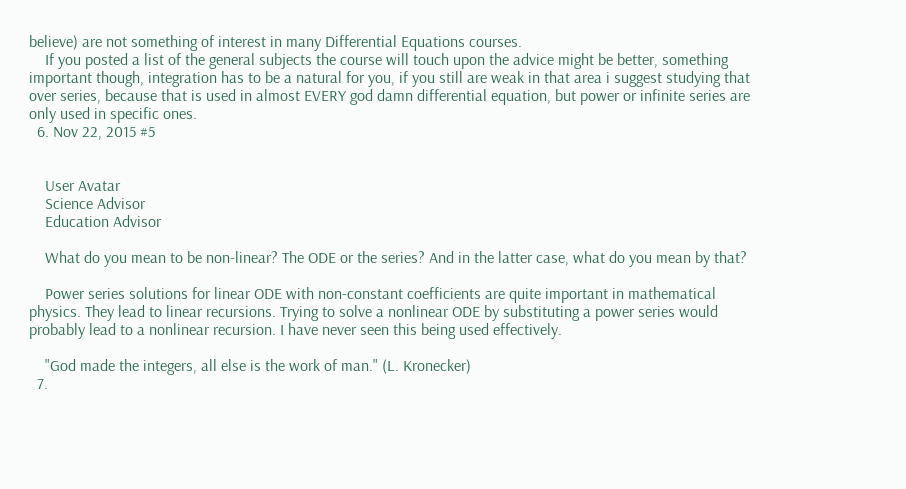believe) are not something of interest in many Differential Equations courses.
    If you posted a list of the general subjects the course will touch upon the advice might be better, something important though, integration has to be a natural for you, if you still are weak in that area i suggest studying that over series, because that is used in almost EVERY god damn differential equation, but power or infinite series are only used in specific ones.
  6. Nov 22, 2015 #5


    User Avatar
    Science Advisor
    Education Advisor

    What do you mean to be non-linear? The ODE or the series? And in the latter case, what do you mean by that?

    Power series solutions for linear ODE with non-constant coefficients are quite important in mathematical physics. They lead to linear recursions. Trying to solve a nonlinear ODE by substituting a power series would probably lead to a nonlinear recursion. I have never seen this being used effectively.

    "God made the integers, all else is the work of man." (L. Kronecker)
  7.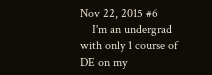Nov 22, 2015 #6
    I'm an undergrad with only 1 course of DE on my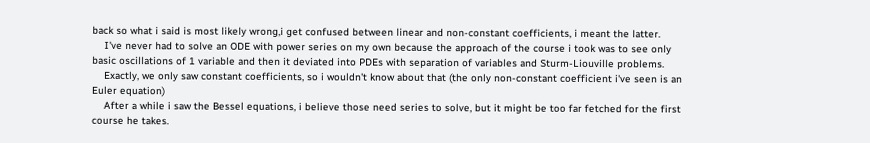back so what i said is most likely wrong,i get confused between linear and non-constant coefficients, i meant the latter.
    I've never had to solve an ODE with power series on my own because the approach of the course i took was to see only basic oscillations of 1 variable and then it deviated into PDEs with separation of variables and Sturm-Liouville problems.
    Exactly, we only saw constant coefficients, so i wouldn't know about that (the only non-constant coefficient i've seen is an Euler equation)
    After a while i saw the Bessel equations, i believe those need series to solve, but it might be too far fetched for the first course he takes.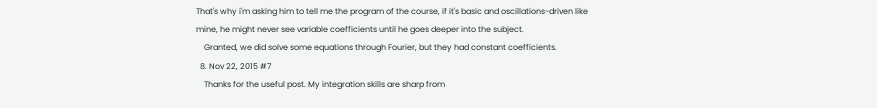That's why i'm asking him to tell me the program of the course, if it's basic and oscillations-driven like mine, he might never see variable coefficients until he goes deeper into the subject.
    Granted, we did solve some equations through Fourier, but they had constant coefficients.
  8. Nov 22, 2015 #7
    Thanks for the useful post. My integration skills are sharp from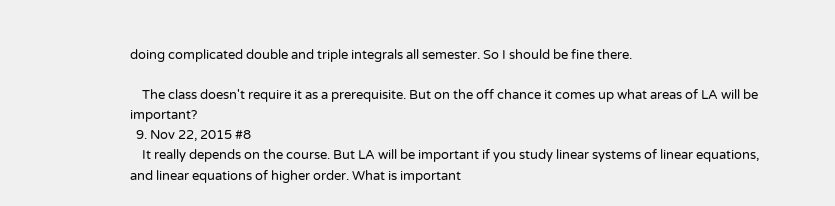doing complicated double and triple integrals all semester. So I should be fine there.

    The class doesn't require it as a prerequisite. But on the off chance it comes up what areas of LA will be important?
  9. Nov 22, 2015 #8
    It really depends on the course. But LA will be important if you study linear systems of linear equations, and linear equations of higher order. What is important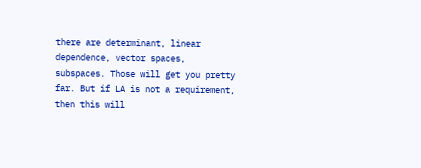there are determinant, linear dependence, vector spaces, subspaces. Those will get you pretty far. But if LA is not a requirement, then this will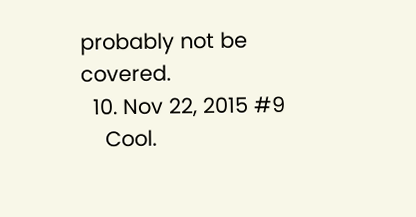probably not be covered.
  10. Nov 22, 2015 #9
    Cool.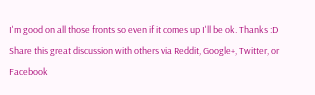I'm good on all those fronts so even if it comes up I'll be ok. Thanks :D
Share this great discussion with others via Reddit, Google+, Twitter, or Facebook